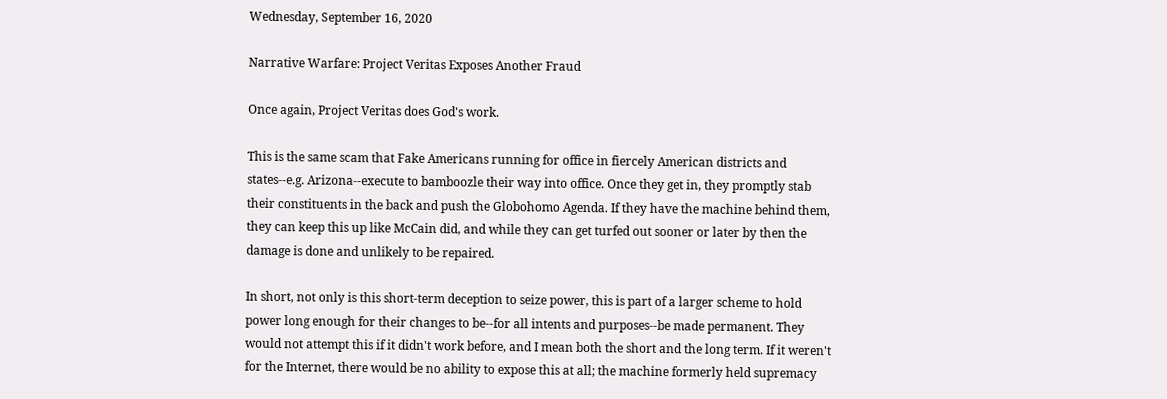Wednesday, September 16, 2020

Narrative Warfare: Project Veritas Exposes Another Fraud

Once again, Project Veritas does God's work.

This is the same scam that Fake Americans running for office in fiercely American districts and states--e.g. Arizona--execute to bamboozle their way into office. Once they get in, they promptly stab their constituents in the back and push the Globohomo Agenda. If they have the machine behind them, they can keep this up like McCain did, and while they can get turfed out sooner or later by then the damage is done and unlikely to be repaired.

In short, not only is this short-term deception to seize power, this is part of a larger scheme to hold power long enough for their changes to be--for all intents and purposes--be made permanent. They would not attempt this if it didn't work before, and I mean both the short and the long term. If it weren't for the Internet, there would be no ability to expose this at all; the machine formerly held supremacy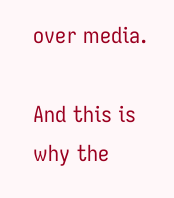over media.

And this is why the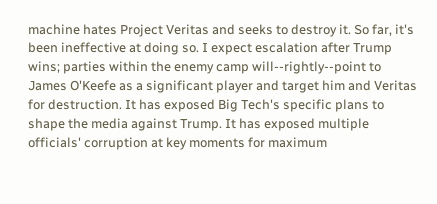machine hates Project Veritas and seeks to destroy it. So far, it's been ineffective at doing so. I expect escalation after Trump wins; parties within the enemy camp will--rightly--point to James O'Keefe as a significant player and target him and Veritas for destruction. It has exposed Big Tech's specific plans to shape the media against Trump. It has exposed multiple officials' corruption at key moments for maximum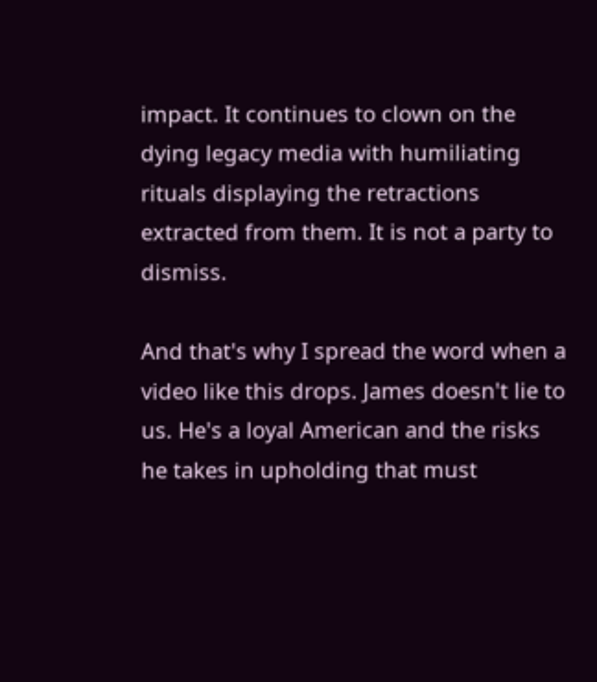impact. It continues to clown on the dying legacy media with humiliating rituals displaying the retractions extracted from them. It is not a party to dismiss.

And that's why I spread the word when a video like this drops. James doesn't lie to us. He's a loyal American and the risks he takes in upholding that must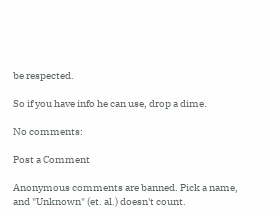be respected.

So if you have info he can use, drop a dime.

No comments:

Post a Comment

Anonymous comments are banned. Pick a name, and "Unknown" (et. al.) doesn't count.